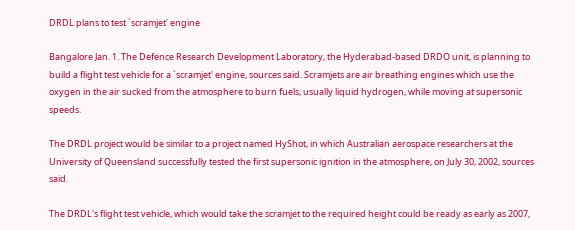DRDL plans to test `scramjet' engine

Bangalore Jan. 1. The Defence Research Development Laboratory, the Hyderabad-based DRDO unit, is planning to build a flight test vehicle for a `scramjet' engine, sources said. Scramjets are air breathing engines which use the oxygen in the air sucked from the atmosphere to burn fuels, usually liquid hydrogen, while moving at supersonic speeds.

The DRDL project would be similar to a project named HyShot, in which Australian aerospace researchers at the University of Queensland successfully tested the first supersonic ignition in the atmosphere, on July 30, 2002, sources said.

The DRDL's flight test vehicle, which would take the scramjet to the required height could be ready as early as 2007,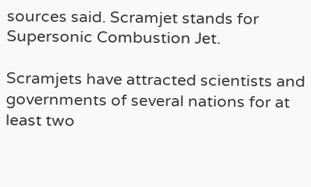sources said. Scramjet stands for Supersonic Combustion Jet.

Scramjets have attracted scientists and governments of several nations for at least two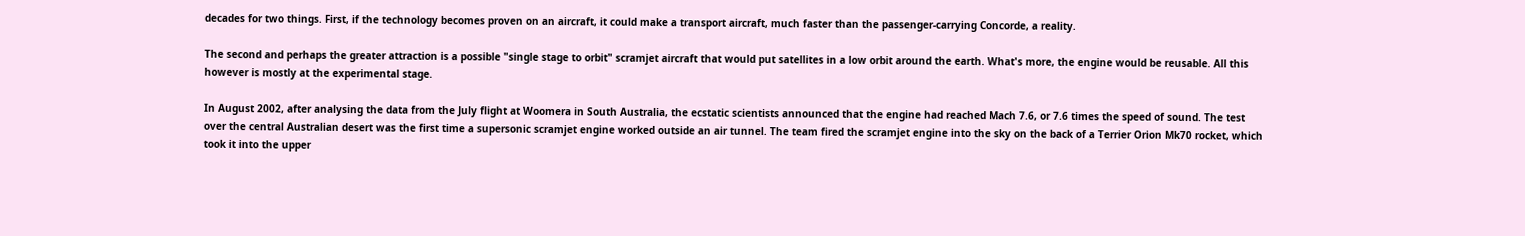decades for two things. First, if the technology becomes proven on an aircraft, it could make a transport aircraft, much faster than the passenger-carrying Concorde, a reality.

The second and perhaps the greater attraction is a possible "single stage to orbit" scramjet aircraft that would put satellites in a low orbit around the earth. What's more, the engine would be reusable. All this however is mostly at the experimental stage.

In August 2002, after analysing the data from the July flight at Woomera in South Australia, the ecstatic scientists announced that the engine had reached Mach 7.6, or 7.6 times the speed of sound. The test over the central Australian desert was the first time a supersonic scramjet engine worked outside an air tunnel. The team fired the scramjet engine into the sky on the back of a Terrier Orion Mk70 rocket, which took it into the upper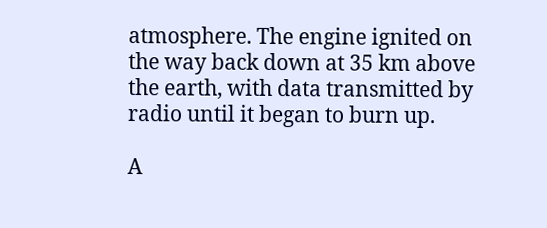atmosphere. The engine ignited on the way back down at 35 km above the earth, with data transmitted by radio until it began to burn up.

A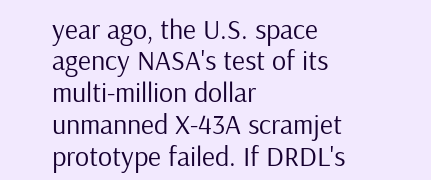year ago, the U.S. space agency NASA's test of its multi-million dollar unmanned X-43A scramjet prototype failed. If DRDL's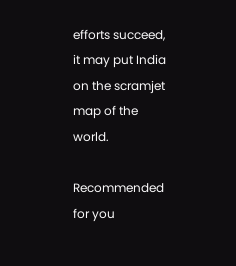efforts succeed, it may put India on the scramjet map of the world.

Recommended for you